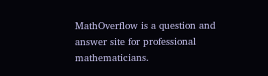MathOverflow is a question and answer site for professional mathematicians.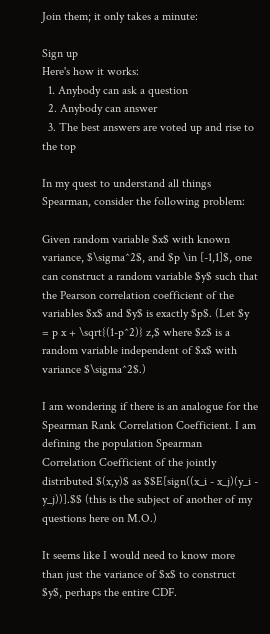Join them; it only takes a minute:

Sign up
Here's how it works:
  1. Anybody can ask a question
  2. Anybody can answer
  3. The best answers are voted up and rise to the top

In my quest to understand all things Spearman, consider the following problem:

Given random variable $x$ with known variance, $\sigma^2$, and $p \in [-1,1]$, one can construct a random variable $y$ such that the Pearson correlation coefficient of the variables $x$ and $y$ is exactly $p$. (Let $y = p x + \sqrt{(1-p^2)} z,$ where $z$ is a random variable independent of $x$ with variance $\sigma^2$.)

I am wondering if there is an analogue for the Spearman Rank Correlation Coefficient. I am defining the population Spearman Correlation Coefficient of the jointly distributed $(x,y)$ as $$E[sign((x_i - x_j)(y_i - y_j))].$$ (this is the subject of another of my questions here on M.O.)

It seems like I would need to know more than just the variance of $x$ to construct $y$, perhaps the entire CDF.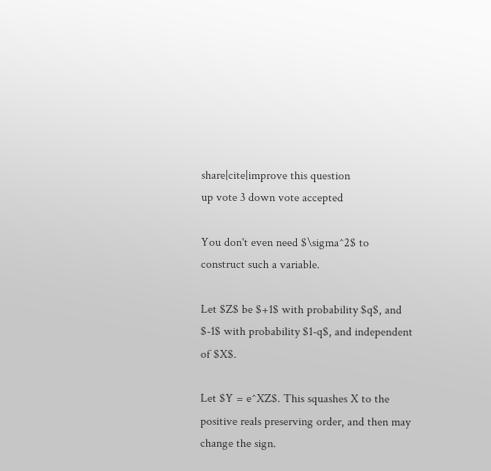share|cite|improve this question
up vote 3 down vote accepted

You don't even need $\sigma^2$ to construct such a variable.

Let $Z$ be $+1$ with probability $q$, and $-1$ with probability $1-q$, and independent of $X$.

Let $Y = e^XZ$. This squashes X to the positive reals preserving order, and then may change the sign.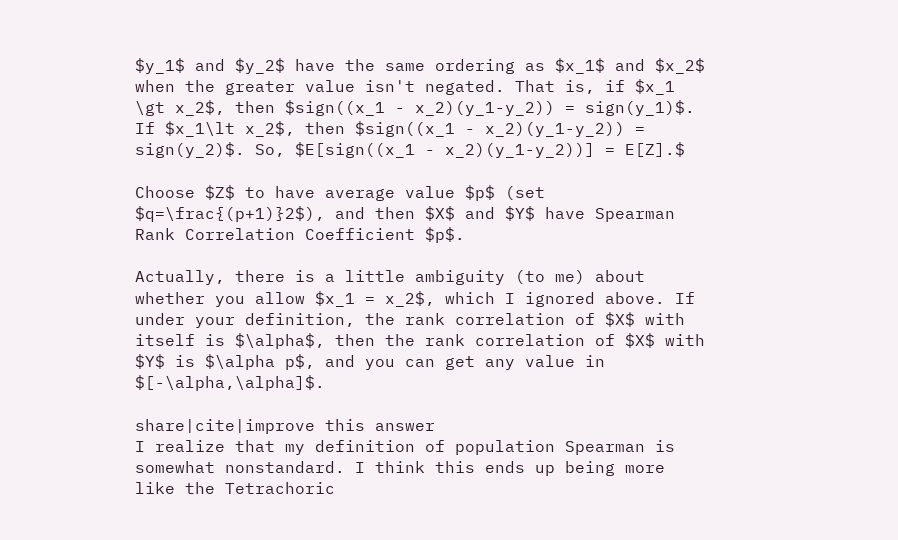$y_1$ and $y_2$ have the same ordering as $x_1$ and $x_2$ when the greater value isn't negated. That is, if $x_1 \gt x_2$, then $sign((x_1 - x_2)(y_1-y_2)) = sign(y_1)$. If $x_1\lt x_2$, then $sign((x_1 - x_2)(y_1-y_2)) = sign(y_2)$. So, $E[sign((x_1 - x_2)(y_1-y_2))] = E[Z].$

Choose $Z$ to have average value $p$ (set $q=\frac{(p+1)}2$), and then $X$ and $Y$ have Spearman Rank Correlation Coefficient $p$.

Actually, there is a little ambiguity (to me) about whether you allow $x_1 = x_2$, which I ignored above. If under your definition, the rank correlation of $X$ with itself is $\alpha$, then the rank correlation of $X$ with $Y$ is $\alpha p$, and you can get any value in $[-\alpha,\alpha]$.

share|cite|improve this answer
I realize that my definition of population Spearman is somewhat nonstandard. I think this ends up being more like the Tetrachoric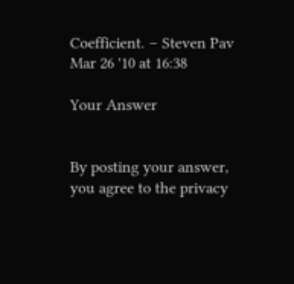Coefficient. – Steven Pav Mar 26 '10 at 16:38

Your Answer


By posting your answer, you agree to the privacy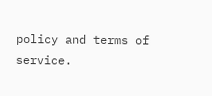policy and terms of service.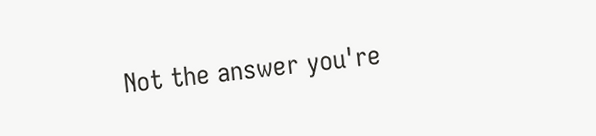Not the answer you're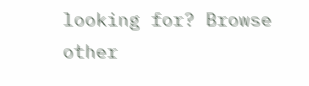looking for? Browse other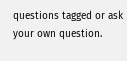questions tagged or ask your own question.